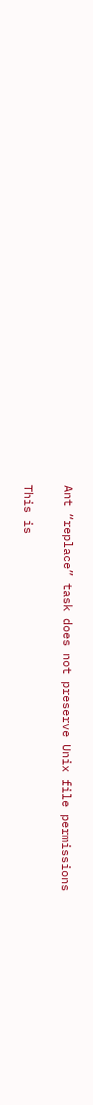Ant “replace” task does not preserve Unix file permissions

This is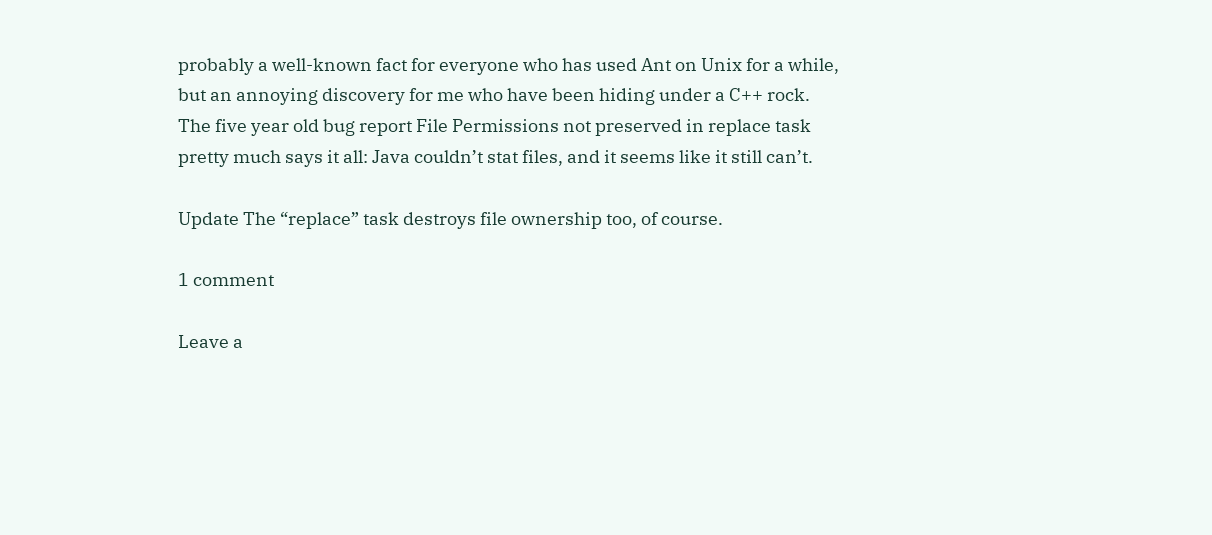probably a well-known fact for everyone who has used Ant on Unix for a while, but an annoying discovery for me who have been hiding under a C++ rock. The five year old bug report File Permissions not preserved in replace task pretty much says it all: Java couldn’t stat files, and it seems like it still can’t.

Update The “replace” task destroys file ownership too, of course.

1 comment

Leave a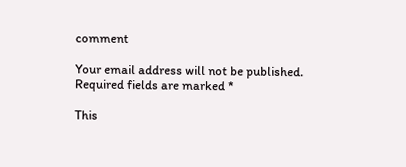comment

Your email address will not be published. Required fields are marked *

This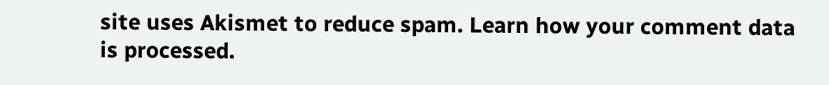site uses Akismet to reduce spam. Learn how your comment data is processed.